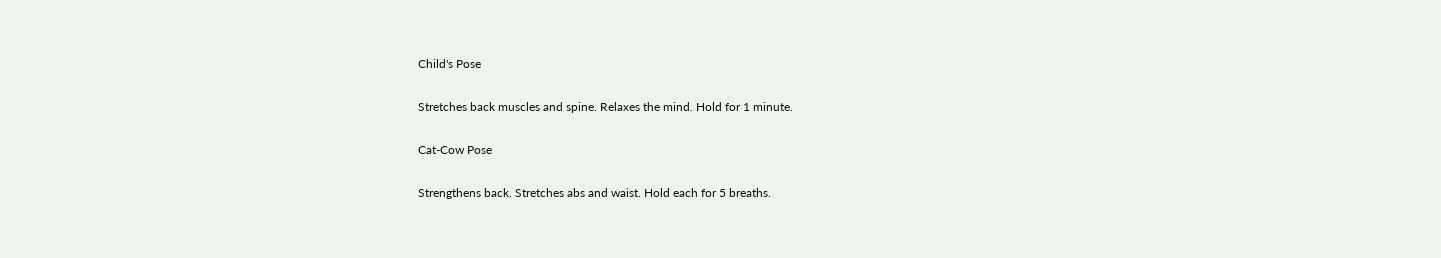Child's Pose

Stretches back muscles and spine. Relaxes the mind. Hold for 1 minute.

Cat-Cow Pose

Strengthens back. Stretches abs and waist. Hold each for 5 breaths.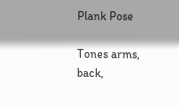Plank Pose

Tones arms, back,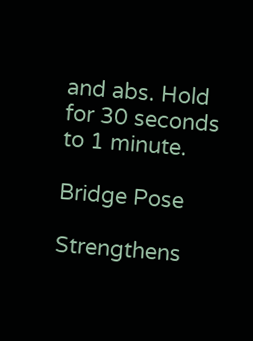and abs. Hold for 30 seconds to 1 minute.

Bridge Pose

Strengthens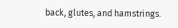back, glutes, and hamstrings.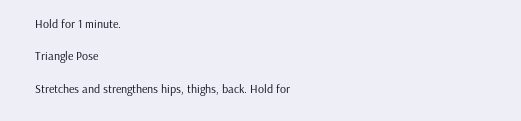Hold for 1 minute.

Triangle Pose

Stretches and strengthens hips, thighs, back. Hold for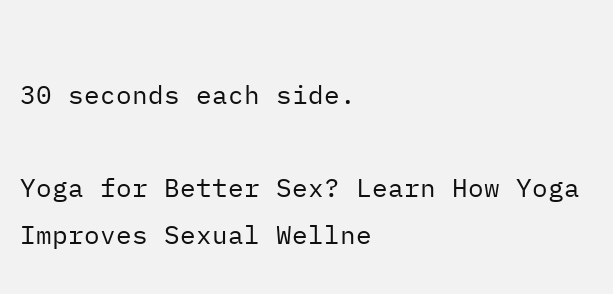30 seconds each side.

Yoga for Better Sex? Learn How Yoga Improves Sexual Wellne